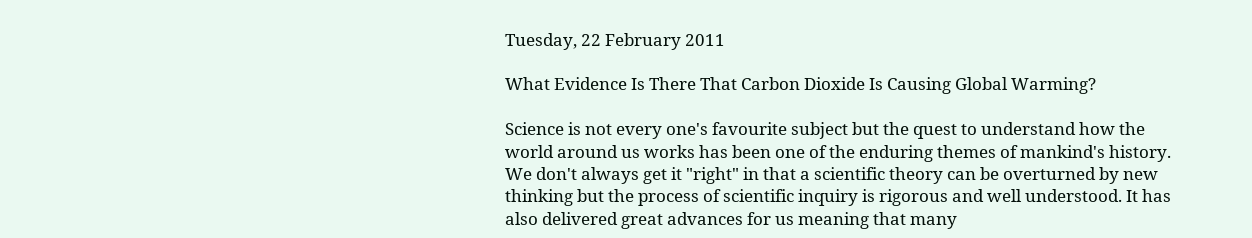Tuesday, 22 February 2011

What Evidence Is There That Carbon Dioxide Is Causing Global Warming?

Science is not every one's favourite subject but the quest to understand how the world around us works has been one of the enduring themes of mankind's history. We don't always get it "right" in that a scientific theory can be overturned by new thinking but the process of scientific inquiry is rigorous and well understood. It has also delivered great advances for us meaning that many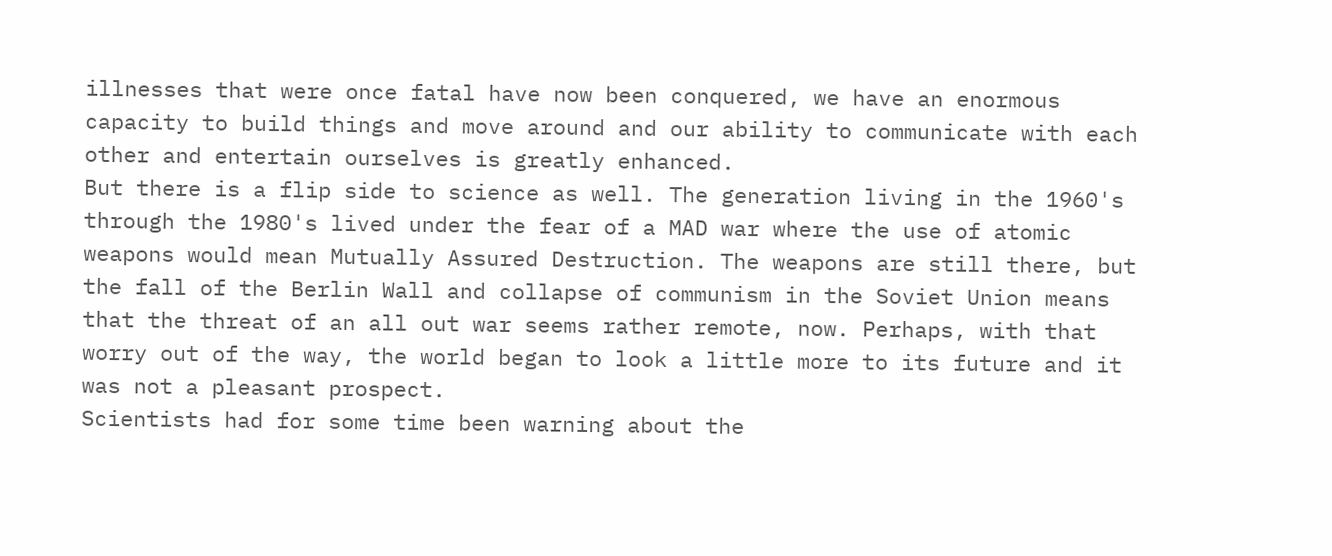illnesses that were once fatal have now been conquered, we have an enormous capacity to build things and move around and our ability to communicate with each other and entertain ourselves is greatly enhanced.
But there is a flip side to science as well. The generation living in the 1960's through the 1980's lived under the fear of a MAD war where the use of atomic weapons would mean Mutually Assured Destruction. The weapons are still there, but the fall of the Berlin Wall and collapse of communism in the Soviet Union means that the threat of an all out war seems rather remote, now. Perhaps, with that worry out of the way, the world began to look a little more to its future and it was not a pleasant prospect.
Scientists had for some time been warning about the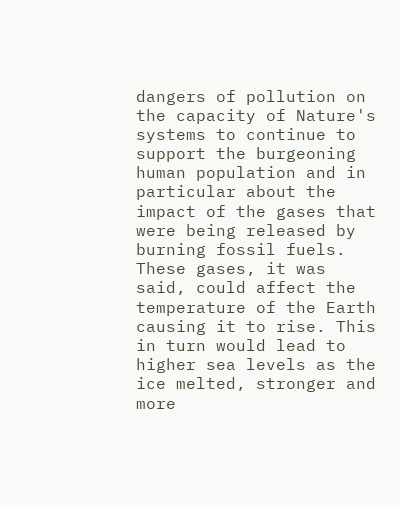dangers of pollution on the capacity of Nature's systems to continue to support the burgeoning human population and in particular about the impact of the gases that were being released by burning fossil fuels. These gases, it was said, could affect the temperature of the Earth causing it to rise. This in turn would lead to higher sea levels as the ice melted, stronger and more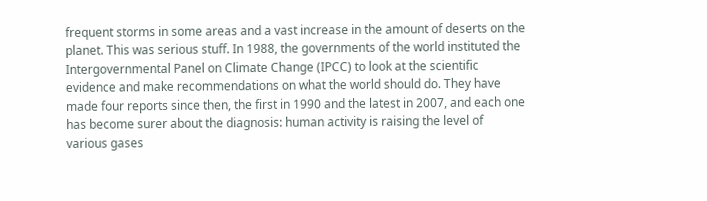frequent storms in some areas and a vast increase in the amount of deserts on the planet. This was serious stuff. In 1988, the governments of the world instituted the Intergovernmental Panel on Climate Change (IPCC) to look at the scientific evidence and make recommendations on what the world should do. They have made four reports since then, the first in 1990 and the latest in 2007, and each one has become surer about the diagnosis: human activity is raising the level of various gases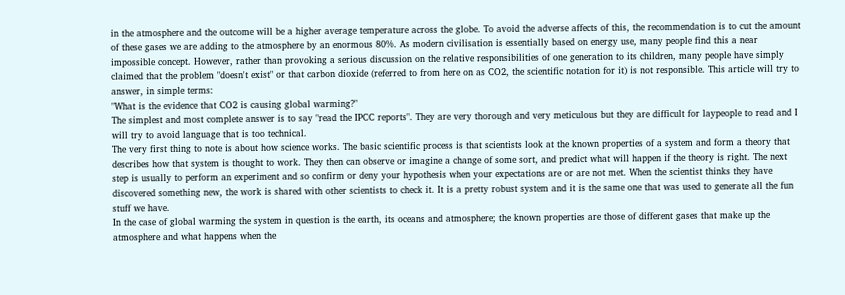in the atmosphere and the outcome will be a higher average temperature across the globe. To avoid the adverse affects of this, the recommendation is to cut the amount of these gases we are adding to the atmosphere by an enormous 80%. As modern civilisation is essentially based on energy use, many people find this a near impossible concept. However, rather than provoking a serious discussion on the relative responsibilities of one generation to its children, many people have simply claimed that the problem "doesn't exist" or that carbon dioxide (referred to from here on as CO2, the scientific notation for it) is not responsible. This article will try to answer, in simple terms:
"What is the evidence that CO2 is causing global warming?"
The simplest and most complete answer is to say "read the IPCC reports". They are very thorough and very meticulous but they are difficult for laypeople to read and I will try to avoid language that is too technical.
The very first thing to note is about how science works. The basic scientific process is that scientists look at the known properties of a system and form a theory that describes how that system is thought to work. They then can observe or imagine a change of some sort, and predict what will happen if the theory is right. The next step is usually to perform an experiment and so confirm or deny your hypothesis when your expectations are or are not met. When the scientist thinks they have discovered something new, the work is shared with other scientists to check it. It is a pretty robust system and it is the same one that was used to generate all the fun stuff we have.
In the case of global warming the system in question is the earth, its oceans and atmosphere; the known properties are those of different gases that make up the atmosphere and what happens when the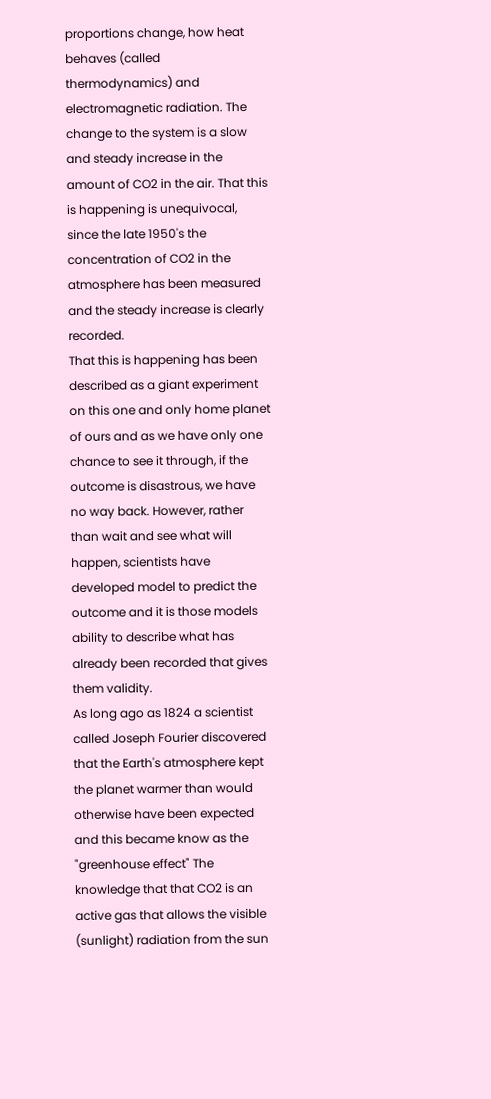proportions change, how heat behaves (called thermodynamics) and electromagnetic radiation. The change to the system is a slow and steady increase in the amount of CO2 in the air. That this is happening is unequivocal, since the late 1950's the concentration of CO2 in the atmosphere has been measured and the steady increase is clearly recorded.
That this is happening has been described as a giant experiment on this one and only home planet of ours and as we have only one chance to see it through, if the outcome is disastrous, we have no way back. However, rather than wait and see what will happen, scientists have developed model to predict the outcome and it is those models ability to describe what has already been recorded that gives them validity.
As long ago as 1824 a scientist called Joseph Fourier discovered that the Earth's atmosphere kept the planet warmer than would otherwise have been expected and this became know as the "greenhouse effect" The knowledge that that CO2 is an active gas that allows the visible (sunlight) radiation from the sun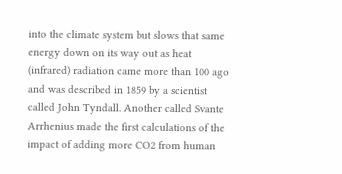into the climate system but slows that same energy down on its way out as heat (infrared) radiation came more than 100 ago and was described in 1859 by a scientist called John Tyndall. Another called Svante Arrhenius made the first calculations of the impact of adding more CO2 from human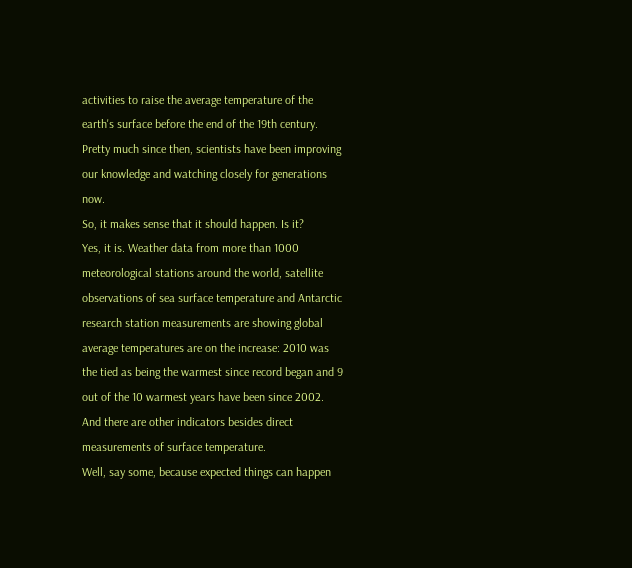activities to raise the average temperature of the earth's surface before the end of the 19th century. Pretty much since then, scientists have been improving our knowledge and watching closely for generations now.
So, it makes sense that it should happen. Is it?
Yes, it is. Weather data from more than 1000 meteorological stations around the world, satellite observations of sea surface temperature and Antarctic research station measurements are showing global average temperatures are on the increase: 2010 was the tied as being the warmest since record began and 9 out of the 10 warmest years have been since 2002. And there are other indicators besides direct measurements of surface temperature.
Well, say some, because expected things can happen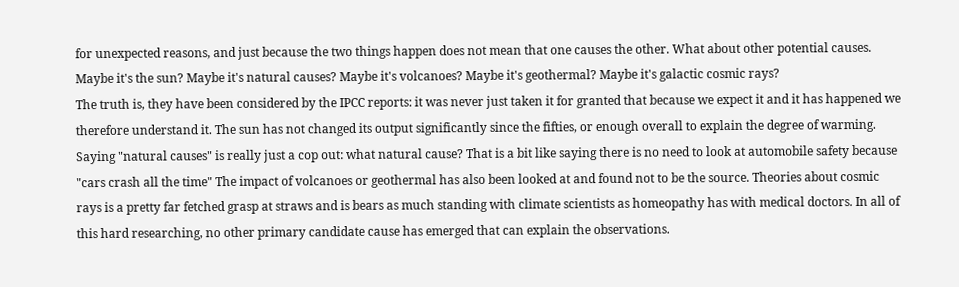for unexpected reasons, and just because the two things happen does not mean that one causes the other. What about other potential causes. Maybe it's the sun? Maybe it's natural causes? Maybe it's volcanoes? Maybe it's geothermal? Maybe it's galactic cosmic rays?
The truth is, they have been considered by the IPCC reports: it was never just taken it for granted that because we expect it and it has happened we therefore understand it. The sun has not changed its output significantly since the fifties, or enough overall to explain the degree of warming. Saying "natural causes" is really just a cop out: what natural cause? That is a bit like saying there is no need to look at automobile safety because "cars crash all the time" The impact of volcanoes or geothermal has also been looked at and found not to be the source. Theories about cosmic rays is a pretty far fetched grasp at straws and is bears as much standing with climate scientists as homeopathy has with medical doctors. In all of this hard researching, no other primary candidate cause has emerged that can explain the observations.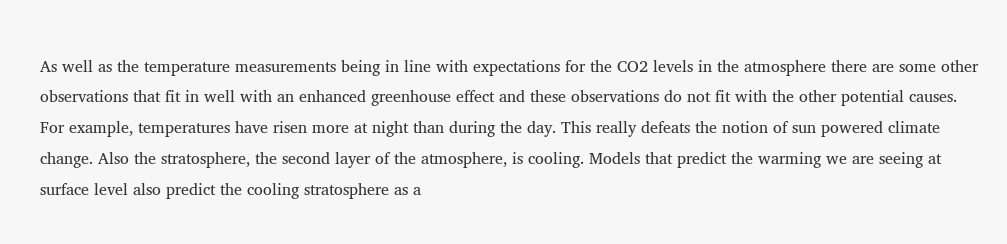As well as the temperature measurements being in line with expectations for the CO2 levels in the atmosphere there are some other observations that fit in well with an enhanced greenhouse effect and these observations do not fit with the other potential causes. For example, temperatures have risen more at night than during the day. This really defeats the notion of sun powered climate change. Also the stratosphere, the second layer of the atmosphere, is cooling. Models that predict the warming we are seeing at surface level also predict the cooling stratosphere as a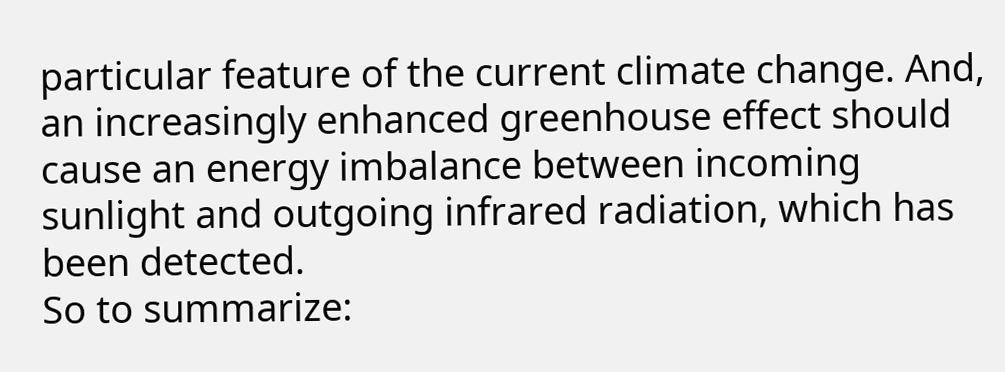particular feature of the current climate change. And, an increasingly enhanced greenhouse effect should cause an energy imbalance between incoming sunlight and outgoing infrared radiation, which has been detected.
So to summarize: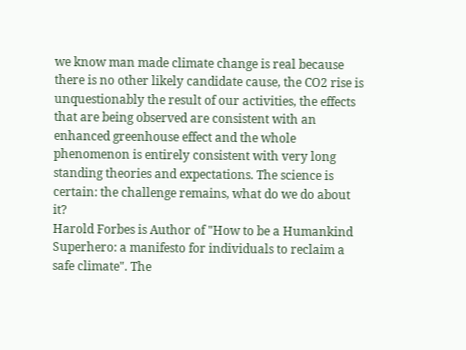we know man made climate change is real because there is no other likely candidate cause, the CO2 rise is unquestionably the result of our activities, the effects that are being observed are consistent with an enhanced greenhouse effect and the whole phenomenon is entirely consistent with very long standing theories and expectations. The science is certain: the challenge remains, what do we do about it?
Harold Forbes is Author of "How to be a Humankind Superhero: a manifesto for individuals to reclaim a safe climate". The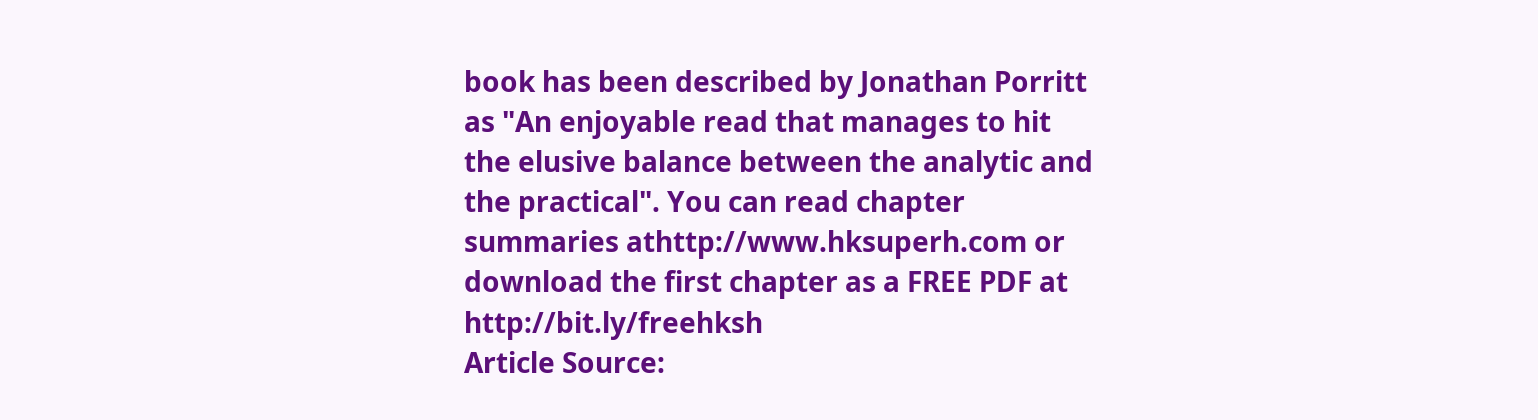book has been described by Jonathan Porritt as "An enjoyable read that manages to hit the elusive balance between the analytic and the practical". You can read chapter summaries athttp://www.hksuperh.com or download the first chapter as a FREE PDF at http://bit.ly/freehksh
Article Source: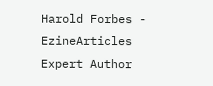Harold Forbes - EzineArticles Expert Author